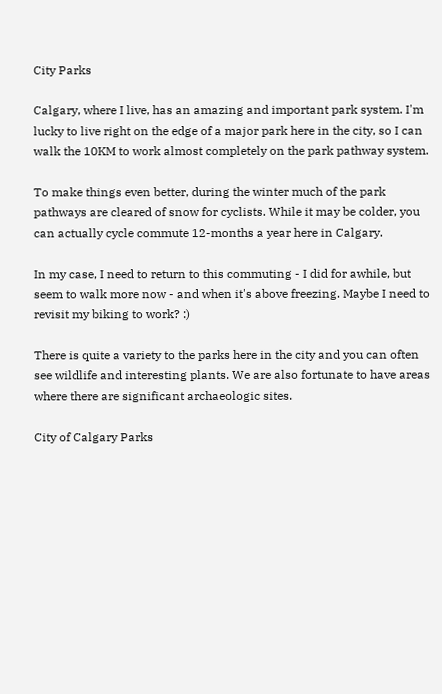City Parks

Calgary, where I live, has an amazing and important park system. I'm lucky to live right on the edge of a major park here in the city, so I can walk the 10KM to work almost completely on the park pathway system.

To make things even better, during the winter much of the park pathways are cleared of snow for cyclists. While it may be colder, you can actually cycle commute 12-months a year here in Calgary.

In my case, I need to return to this commuting - I did for awhile, but seem to walk more now - and when it's above freezing. Maybe I need to revisit my biking to work? :)

There is quite a variety to the parks here in the city and you can often see wildlife and interesting plants. We are also fortunate to have areas where there are significant archaeologic sites.

City of Calgary Parks